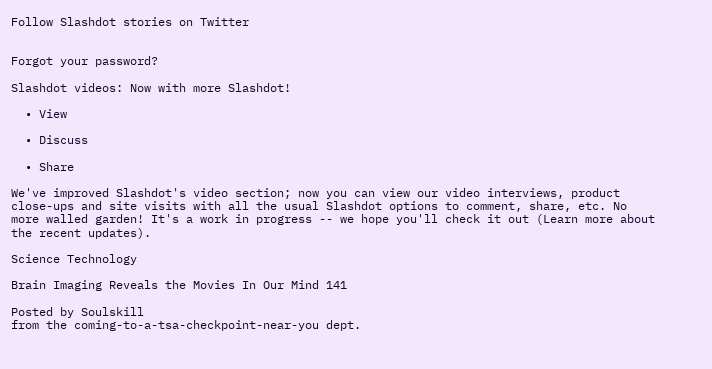Follow Slashdot stories on Twitter


Forgot your password?

Slashdot videos: Now with more Slashdot!

  • View

  • Discuss

  • Share

We've improved Slashdot's video section; now you can view our video interviews, product close-ups and site visits with all the usual Slashdot options to comment, share, etc. No more walled garden! It's a work in progress -- we hope you'll check it out (Learn more about the recent updates).

Science Technology

Brain Imaging Reveals the Movies In Our Mind 141

Posted by Soulskill
from the coming-to-a-tsa-checkpoint-near-you dept.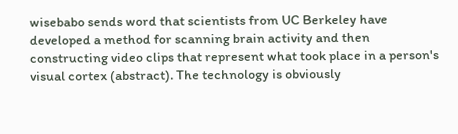wisebabo sends word that scientists from UC Berkeley have developed a method for scanning brain activity and then constructing video clips that represent what took place in a person's visual cortex (abstract). The technology is obviously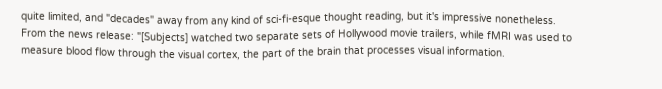quite limited, and "decades" away from any kind of sci-fi-esque thought reading, but it's impressive nonetheless. From the news release: "[Subjects] watched two separate sets of Hollywood movie trailers, while fMRI was used to measure blood flow through the visual cortex, the part of the brain that processes visual information.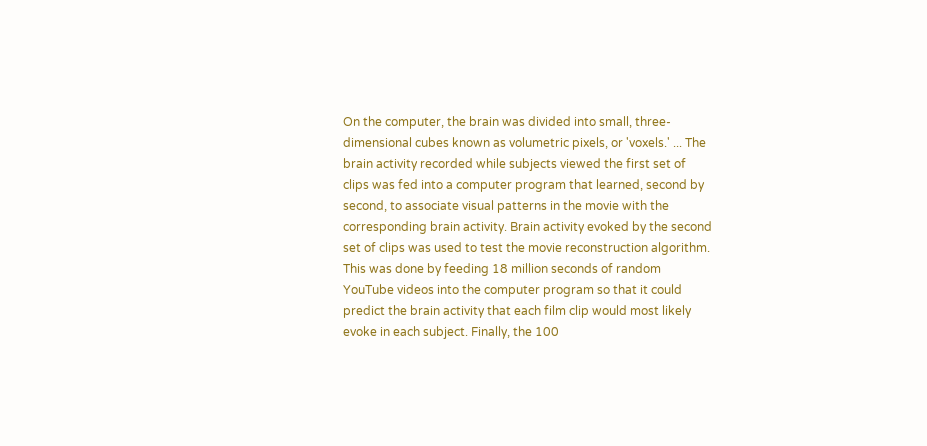On the computer, the brain was divided into small, three-dimensional cubes known as volumetric pixels, or 'voxels.' ... The brain activity recorded while subjects viewed the first set of clips was fed into a computer program that learned, second by second, to associate visual patterns in the movie with the corresponding brain activity. Brain activity evoked by the second set of clips was used to test the movie reconstruction algorithm. This was done by feeding 18 million seconds of random YouTube videos into the computer program so that it could predict the brain activity that each film clip would most likely evoke in each subject. Finally, the 100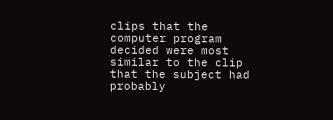clips that the computer program decided were most similar to the clip that the subject had probably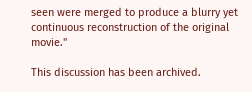seen were merged to produce a blurry yet continuous reconstruction of the original movie."

This discussion has been archived.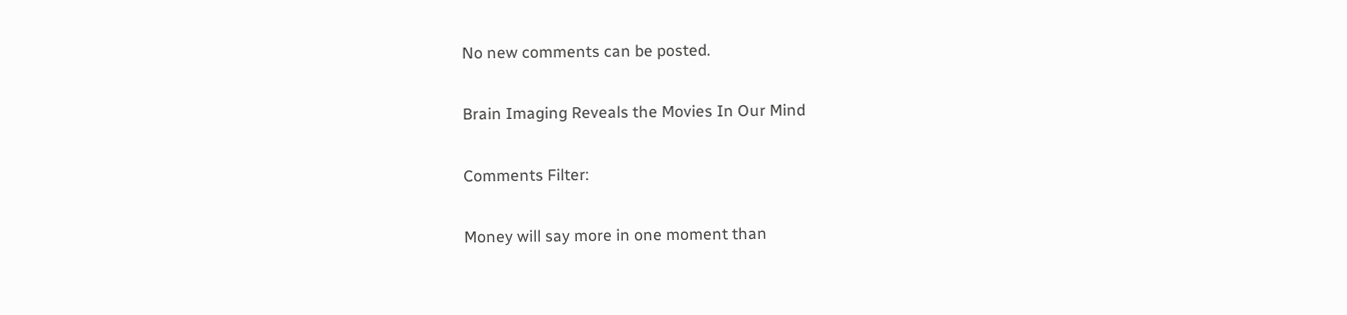No new comments can be posted.

Brain Imaging Reveals the Movies In Our Mind

Comments Filter:

Money will say more in one moment than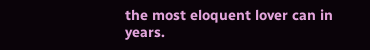the most eloquent lover can in years.